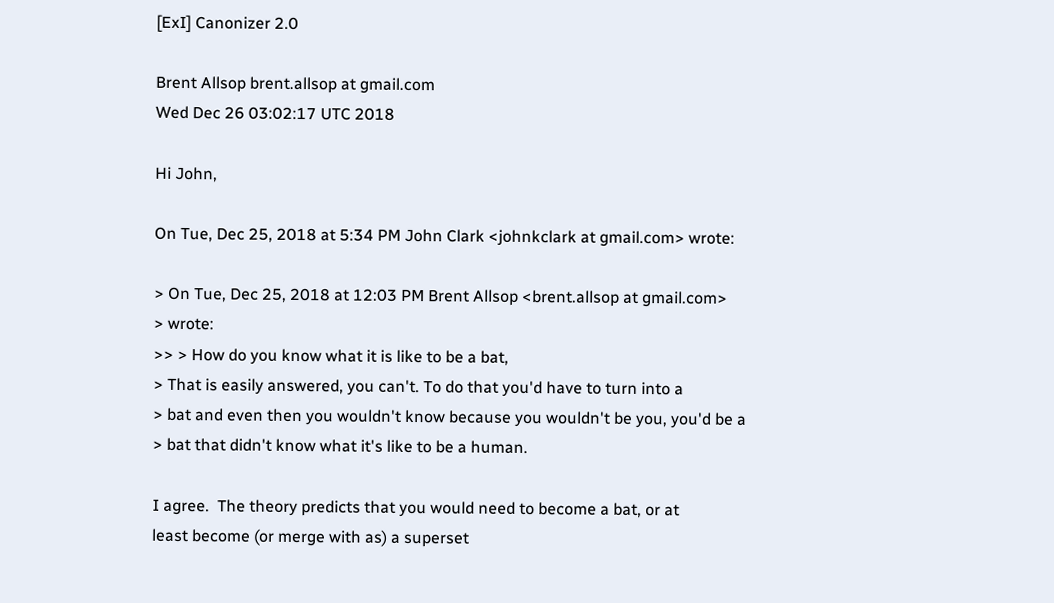[ExI] Canonizer 2.0

Brent Allsop brent.allsop at gmail.com
Wed Dec 26 03:02:17 UTC 2018

Hi John,

On Tue, Dec 25, 2018 at 5:34 PM John Clark <johnkclark at gmail.com> wrote:

> On Tue, Dec 25, 2018 at 12:03 PM Brent Allsop <brent.allsop at gmail.com>
> wrote:
>> > How do you know what it is like to be a bat,
> That is easily answered, you can't. To do that you'd have to turn into a
> bat and even then you wouldn't know because you wouldn't be you, you'd be a
> bat that didn't know what it's like to be a human.

I agree.  The theory predicts that you would need to become a bat, or at
least become (or merge with as) a superset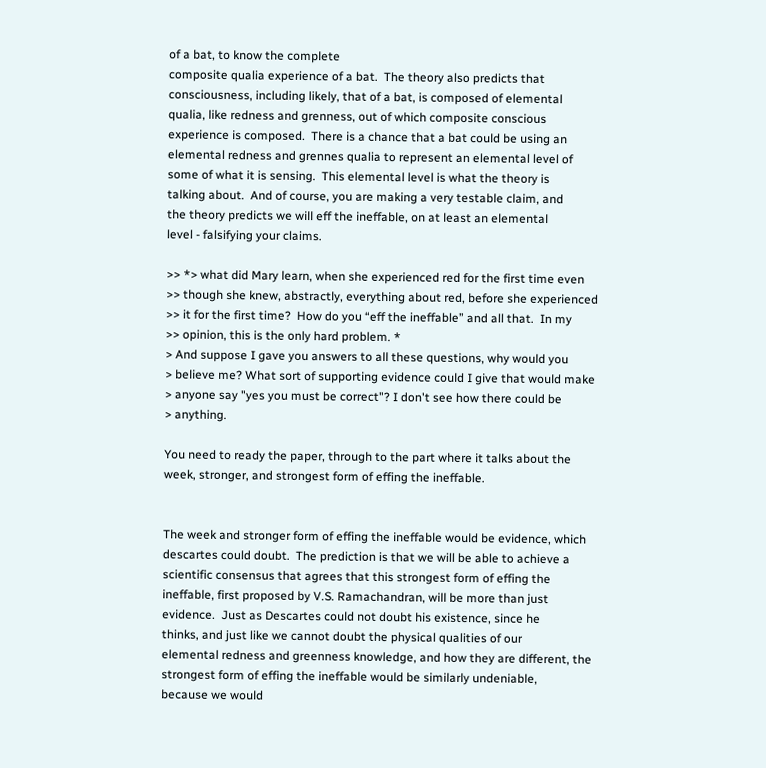of a bat, to know the complete
composite qualia experience of a bat.  The theory also predicts that
consciousness, including likely, that of a bat, is composed of elemental
qualia, like redness and grenness, out of which composite conscious
experience is composed.  There is a chance that a bat could be using an
elemental redness and grennes qualia to represent an elemental level of
some of what it is sensing.  This elemental level is what the theory is
talking about.  And of course, you are making a very testable claim, and
the theory predicts we will eff the ineffable, on at least an elemental
level - falsifying your claims.

>> *> what did Mary learn, when she experienced red for the first time even
>> though she knew, abstractly, everything about red, before she experienced
>> it for the first time?  How do you “eff the ineffable” and all that.  In my
>> opinion, this is the only hard problem. *
> And suppose I gave you answers to all these questions, why would you
> believe me? What sort of supporting evidence could I give that would make
> anyone say "yes you must be correct"? I don't see how there could be
> anything.

You need to ready the paper, through to the part where it talks about the
week, stronger, and strongest form of effing the ineffable.


The week and stronger form of effing the ineffable would be evidence, which
descartes could doubt.  The prediction is that we will be able to achieve a
scientific consensus that agrees that this strongest form of effing the
ineffable, first proposed by V.S. Ramachandran, will be more than just
evidence.  Just as Descartes could not doubt his existence, since he
thinks, and just like we cannot doubt the physical qualities of our
elemental redness and greenness knowledge, and how they are different, the
strongest form of effing the ineffable would be similarly undeniable,
because we would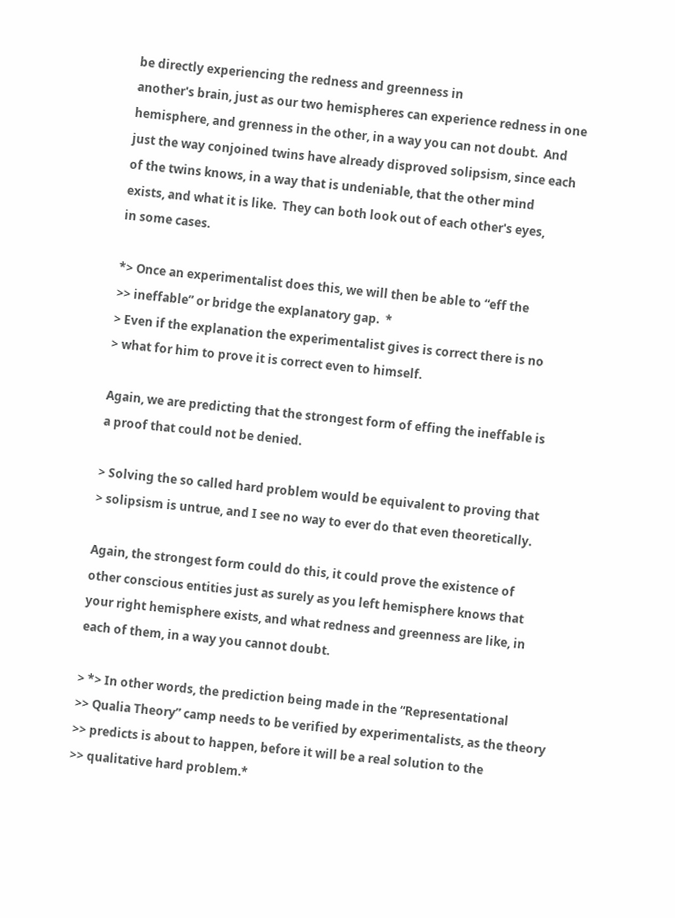be directly experiencing the redness and greenness in
another's brain, just as our two hemispheres can experience redness in one
hemisphere, and grenness in the other, in a way you can not doubt.  And
just the way conjoined twins have already disproved solipsism, since each
of the twins knows, in a way that is undeniable, that the other mind
exists, and what it is like.  They can both look out of each other's eyes,
in some cases.

*> Once an experimentalist does this, we will then be able to “eff the
>> ineffable” or bridge the explanatory gap.  *
> Even if the explanation the experimentalist gives is correct there is no
> what for him to prove it is correct even to himself.

Again, we are predicting that the strongest form of effing the ineffable is
a proof that could not be denied.

> Solving the so called hard problem would be equivalent to proving that
> solipsism is untrue, and I see no way to ever do that even theoretically.

Again, the strongest form could do this, it could prove the existence of
other conscious entities just as surely as you left hemisphere knows that
your right hemisphere exists, and what redness and greenness are like, in
each of them, in a way you cannot doubt.

> *> In other words, the prediction being made in the “Representational
>> Qualia Theory” camp needs to be verified by experimentalists, as the theory
>> predicts is about to happen, before it will be a real solution to the
>> qualitative hard problem.*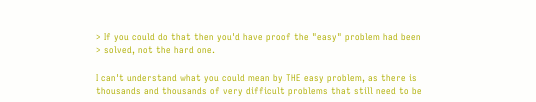> If you could do that then you'd have proof the "easy" problem had been
> solved, not the hard one.

I can't understand what you could mean by THE easy problem, as there is
thousands and thousands of very difficult problems that still need to be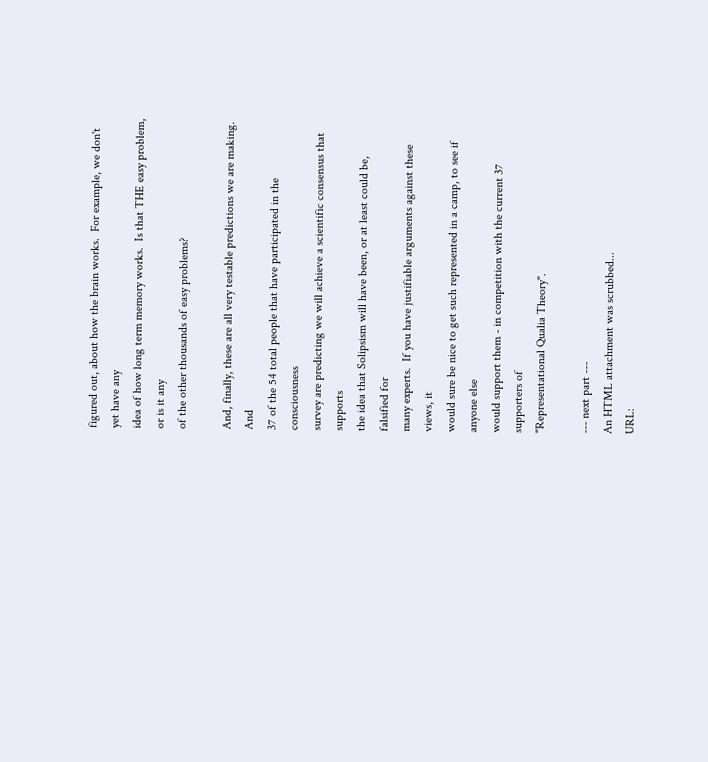figured out, about how the brain works.  For example, we don't yet have any
idea of how long term memory works.  Is that THE easy problem, or is it any
of the other thousands of easy problems?

And, finally, these are all very testable predictions we are making.  And
37 of the 54 total people that have participated in the consciousness
survey are predicting we will achieve a scientific consensus that supports
the idea that Solipsism will have been, or at least could be, falsified for
many experts.  If you have justifiable arguments against these views, it
would sure be nice to get such represented in a camp, to see if anyone else
would support them - in competition with the current 37 supporters of
"Representational Qualia Theory".

--- next part ---
An HTML attachment was scrubbed...
URL: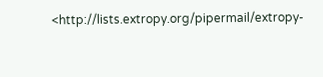<http://lists.extropy.org/pipermail/extropy-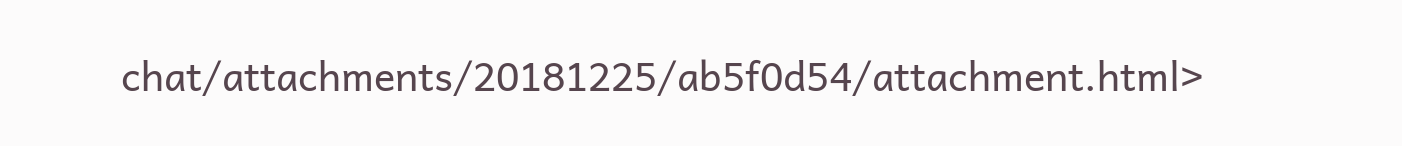chat/attachments/20181225/ab5f0d54/attachment.html>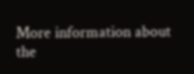More information about the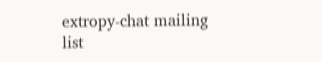extropy-chat mailing list